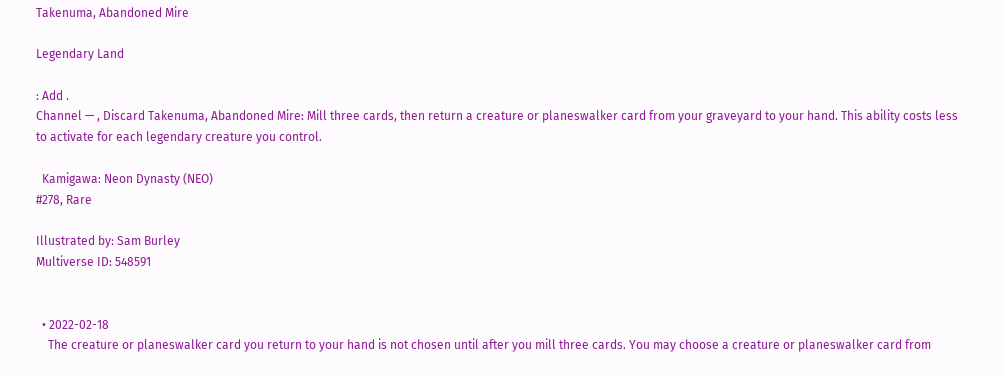Takenuma, Abandoned Mire

Legendary Land

: Add .
Channel — , Discard Takenuma, Abandoned Mire: Mill three cards, then return a creature or planeswalker card from your graveyard to your hand. This ability costs less to activate for each legendary creature you control.

  Kamigawa: Neon Dynasty (NEO)
#278, Rare

Illustrated by: Sam Burley
Multiverse ID: 548591


  • 2022-02-18
    The creature or planeswalker card you return to your hand is not chosen until after you mill three cards. You may choose a creature or planeswalker card from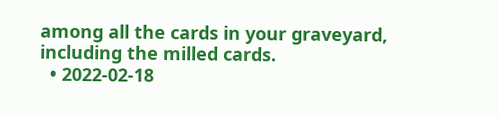among all the cards in your graveyard, including the milled cards.
  • 2022-02-18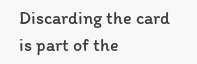Discarding the card is part of the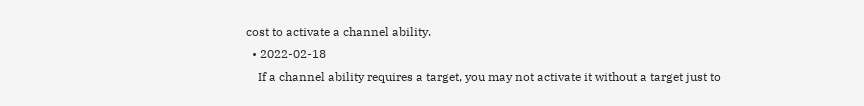cost to activate a channel ability.
  • 2022-02-18
    If a channel ability requires a target, you may not activate it without a target just to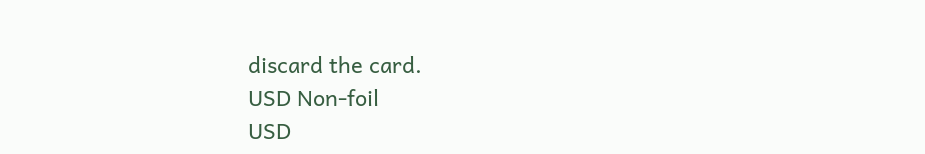discard the card.
USD Non-foil
USD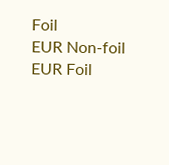Foil
EUR Non-foil
EUR Foil